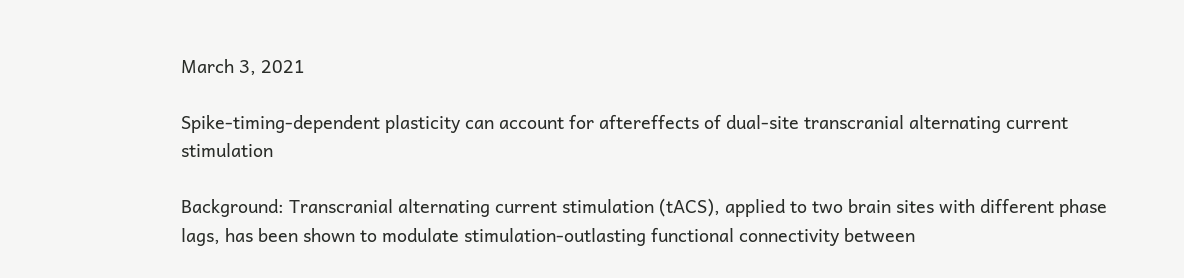March 3, 2021

Spike-timing-dependent plasticity can account for aftereffects of dual-site transcranial alternating current stimulation

Background: Transcranial alternating current stimulation (tACS), applied to two brain sites with different phase lags, has been shown to modulate stimulation-outlasting functional connectivity between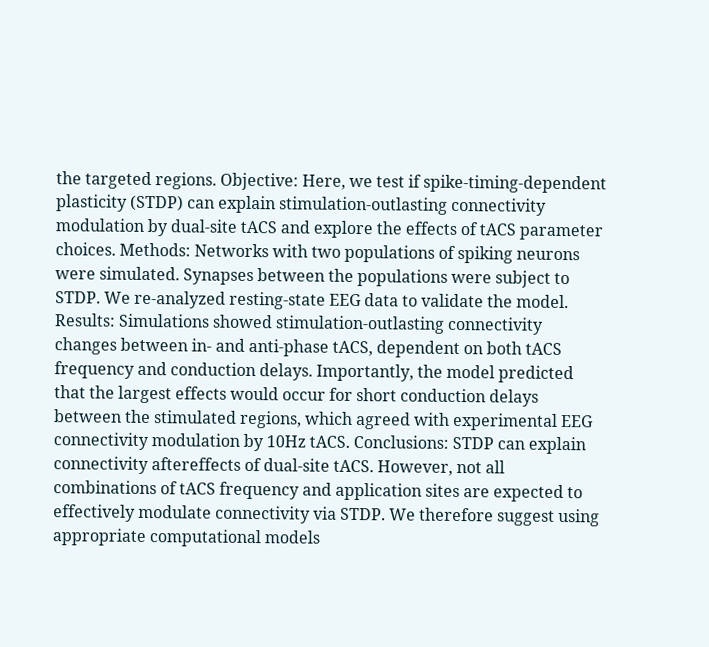the targeted regions. Objective: Here, we test if spike-timing-dependent plasticity (STDP) can explain stimulation-outlasting connectivity modulation by dual-site tACS and explore the effects of tACS parameter choices. Methods: Networks with two populations of spiking neurons were simulated. Synapses between the populations were subject to STDP. We re-analyzed resting-state EEG data to validate the model. Results: Simulations showed stimulation-outlasting connectivity changes between in- and anti-phase tACS, dependent on both tACS frequency and conduction delays. Importantly, the model predicted that the largest effects would occur for short conduction delays between the stimulated regions, which agreed with experimental EEG connectivity modulation by 10Hz tACS. Conclusions: STDP can explain connectivity aftereffects of dual-site tACS. However, not all combinations of tACS frequency and application sites are expected to effectively modulate connectivity via STDP. We therefore suggest using appropriate computational models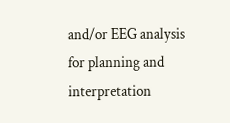and/or EEG analysis for planning and interpretation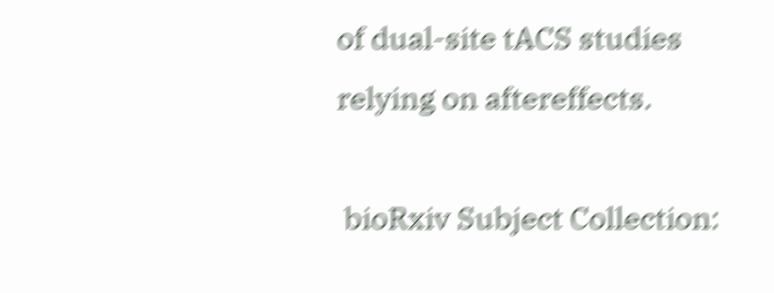of dual-site tACS studies relying on aftereffects.

 bioRxiv Subject Collection: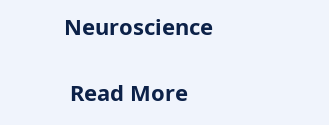Neuroscience

 Read More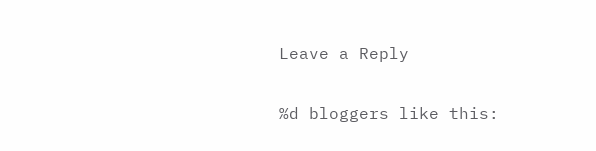Leave a Reply

%d bloggers like this: